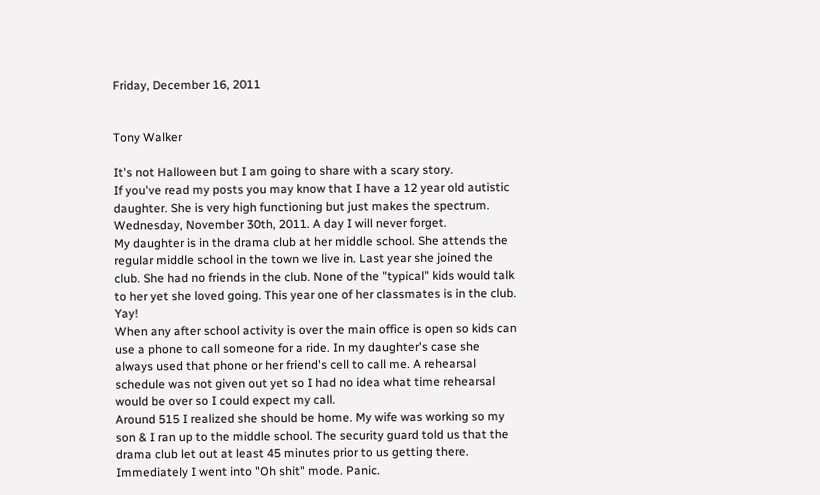Friday, December 16, 2011


Tony Walker

It's not Halloween but I am going to share with a scary story.
If you've read my posts you may know that I have a 12 year old autistic daughter. She is very high functioning but just makes the spectrum.
Wednesday, November 30th, 2011. A day I will never forget.
My daughter is in the drama club at her middle school. She attends the regular middle school in the town we live in. Last year she joined the club. She had no friends in the club. None of the "typical" kids would talk to her yet she loved going. This year one of her classmates is in the club. Yay!
When any after school activity is over the main office is open so kids can use a phone to call someone for a ride. In my daughter's case she always used that phone or her friend's cell to call me. A rehearsal schedule was not given out yet so I had no idea what time rehearsal would be over so I could expect my call.
Around 515 I realized she should be home. My wife was working so my son & I ran up to the middle school. The security guard told us that the drama club let out at least 45 minutes prior to us getting there. Immediately I went into "Oh shit" mode. Panic.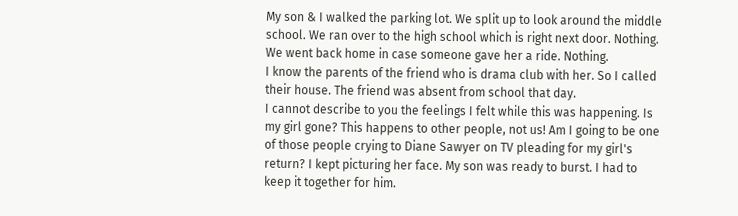My son & I walked the parking lot. We split up to look around the middle school. We ran over to the high school which is right next door. Nothing.
We went back home in case someone gave her a ride. Nothing.
I know the parents of the friend who is drama club with her. So I called their house. The friend was absent from school that day.
I cannot describe to you the feelings I felt while this was happening. Is my girl gone? This happens to other people, not us! Am I going to be one of those people crying to Diane Sawyer on TV pleading for my girl's return? I kept picturing her face. My son was ready to burst. I had to keep it together for him.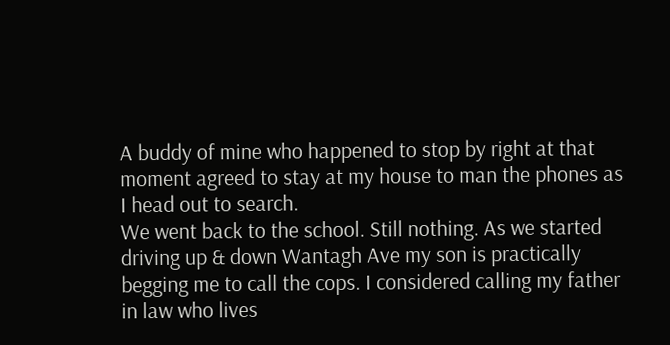A buddy of mine who happened to stop by right at that moment agreed to stay at my house to man the phones as I head out to search.
We went back to the school. Still nothing. As we started driving up & down Wantagh Ave my son is practically begging me to call the cops. I considered calling my father in law who lives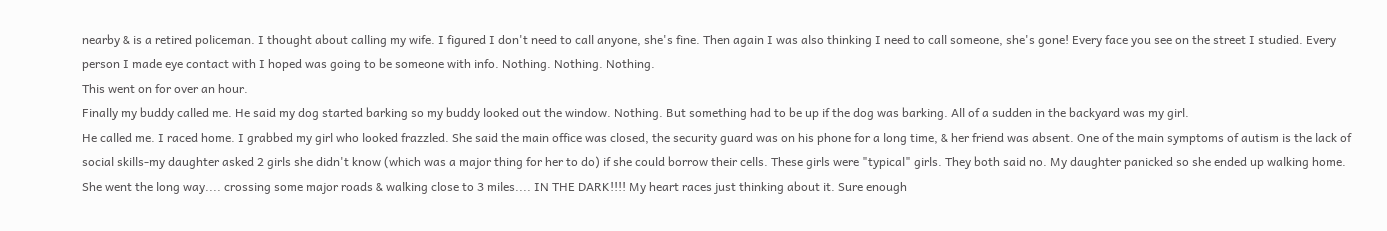nearby & is a retired policeman. I thought about calling my wife. I figured I don't need to call anyone, she's fine. Then again I was also thinking I need to call someone, she's gone! Every face you see on the street I studied. Every person I made eye contact with I hoped was going to be someone with info. Nothing. Nothing. Nothing.
This went on for over an hour.
Finally my buddy called me. He said my dog started barking so my buddy looked out the window. Nothing. But something had to be up if the dog was barking. All of a sudden in the backyard was my girl.
He called me. I raced home. I grabbed my girl who looked frazzled. She said the main office was closed, the security guard was on his phone for a long time, & her friend was absent. One of the main symptoms of autism is the lack of social skills-my daughter asked 2 girls she didn't know (which was a major thing for her to do) if she could borrow their cells. These girls were "typical" girls. They both said no. My daughter panicked so she ended up walking home. She went the long way.... crossing some major roads & walking close to 3 miles.... IN THE DARK!!!! My heart races just thinking about it. Sure enough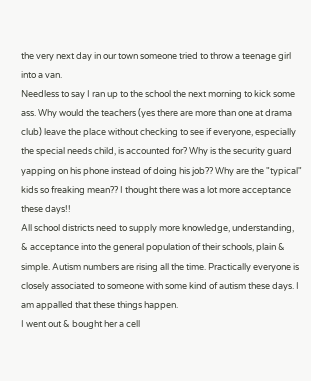the very next day in our town someone tried to throw a teenage girl into a van.
Needless to say I ran up to the school the next morning to kick some ass. Why would the teachers (yes there are more than one at drama club) leave the place without checking to see if everyone, especially the special needs child, is accounted for? Why is the security guard yapping on his phone instead of doing his job?? Why are the "typical" kids so freaking mean?? I thought there was a lot more acceptance these days!!
All school districts need to supply more knowledge, understanding, & acceptance into the general population of their schools, plain & simple. Autism numbers are rising all the time. Practically everyone is closely associated to someone with some kind of autism these days. I am appalled that these things happen.
I went out & bought her a cell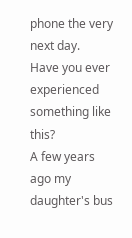phone the very next day.
Have you ever experienced something like this?
A few years ago my daughter's bus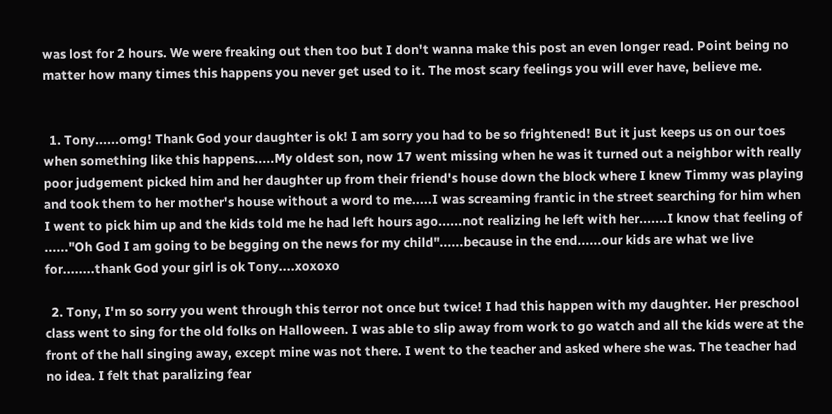was lost for 2 hours. We were freaking out then too but I don't wanna make this post an even longer read. Point being no matter how many times this happens you never get used to it. The most scary feelings you will ever have, believe me.


  1. Tony......omg! Thank God your daughter is ok! I am sorry you had to be so frightened! But it just keeps us on our toes when something like this happens.....My oldest son, now 17 went missing when he was it turned out a neighbor with really poor judgement picked him and her daughter up from their friend's house down the block where I knew Timmy was playing and took them to her mother's house without a word to me.....I was screaming frantic in the street searching for him when I went to pick him up and the kids told me he had left hours ago......not realizing he left with her.......I know that feeling of ......"Oh God I am going to be begging on the news for my child"......because in the end......our kids are what we live for........thank God your girl is ok Tony....xoxoxo

  2. Tony, I'm so sorry you went through this terror not once but twice! I had this happen with my daughter. Her preschool class went to sing for the old folks on Halloween. I was able to slip away from work to go watch and all the kids were at the front of the hall singing away, except mine was not there. I went to the teacher and asked where she was. The teacher had no idea. I felt that paralizing fear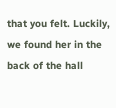that you felt. Luckily, we found her in the back of the hall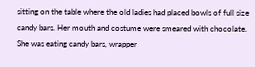sitting on the table where the old ladies had placed bowls of full size candy bars. Her mouth and costume were smeared with chocolate. She was eating candy bars, wrapper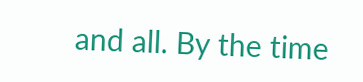and all. By the time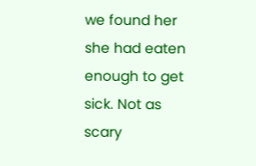we found her she had eaten enough to get sick. Not as scary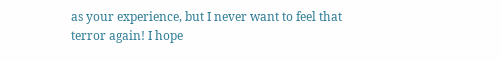as your experience, but I never want to feel that terror again! I hope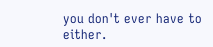you don't ever have to either.